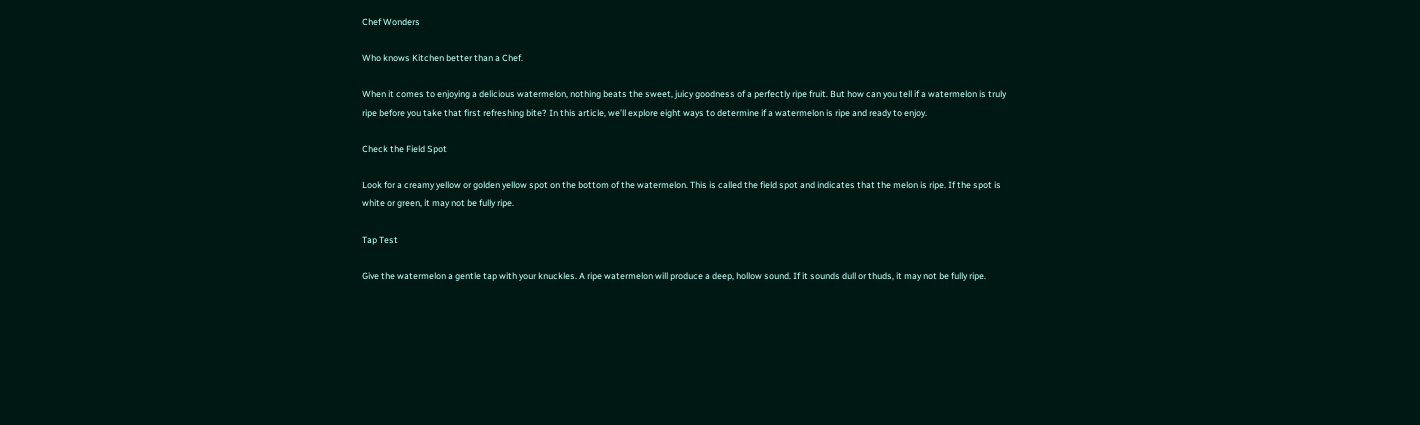Chef Wonders

Who knows Kitchen better than a Chef.

When it comes to enjoying a delicious watermelon, nothing beats the sweet, juicy goodness of a perfectly ripe fruit. But how can you tell if a watermelon is truly ripe before you take that first refreshing bite? In this article, we’ll explore eight ways to determine if a watermelon is ripe and ready to enjoy.

Check the Field Spot

Look for a creamy yellow or golden yellow spot on the bottom of the watermelon. This is called the field spot and indicates that the melon is ripe. If the spot is white or green, it may not be fully ripe.

Tap Test

Give the watermelon a gentle tap with your knuckles. A ripe watermelon will produce a deep, hollow sound. If it sounds dull or thuds, it may not be fully ripe.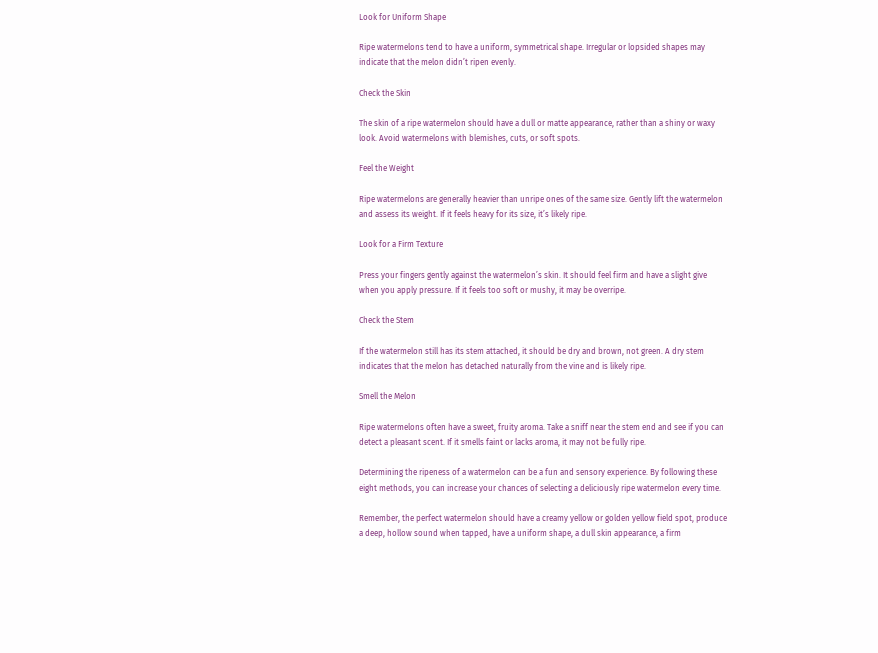Look for Uniform Shape

Ripe watermelons tend to have a uniform, symmetrical shape. Irregular or lopsided shapes may indicate that the melon didn’t ripen evenly.

Check the Skin

The skin of a ripe watermelon should have a dull or matte appearance, rather than a shiny or waxy look. Avoid watermelons with blemishes, cuts, or soft spots.

Feel the Weight

Ripe watermelons are generally heavier than unripe ones of the same size. Gently lift the watermelon and assess its weight. If it feels heavy for its size, it’s likely ripe.

Look for a Firm Texture

Press your fingers gently against the watermelon’s skin. It should feel firm and have a slight give when you apply pressure. If it feels too soft or mushy, it may be overripe.

Check the Stem

If the watermelon still has its stem attached, it should be dry and brown, not green. A dry stem indicates that the melon has detached naturally from the vine and is likely ripe.

Smell the Melon

Ripe watermelons often have a sweet, fruity aroma. Take a sniff near the stem end and see if you can detect a pleasant scent. If it smells faint or lacks aroma, it may not be fully ripe.

Determining the ripeness of a watermelon can be a fun and sensory experience. By following these eight methods, you can increase your chances of selecting a deliciously ripe watermelon every time.

Remember, the perfect watermelon should have a creamy yellow or golden yellow field spot, produce a deep, hollow sound when tapped, have a uniform shape, a dull skin appearance, a firm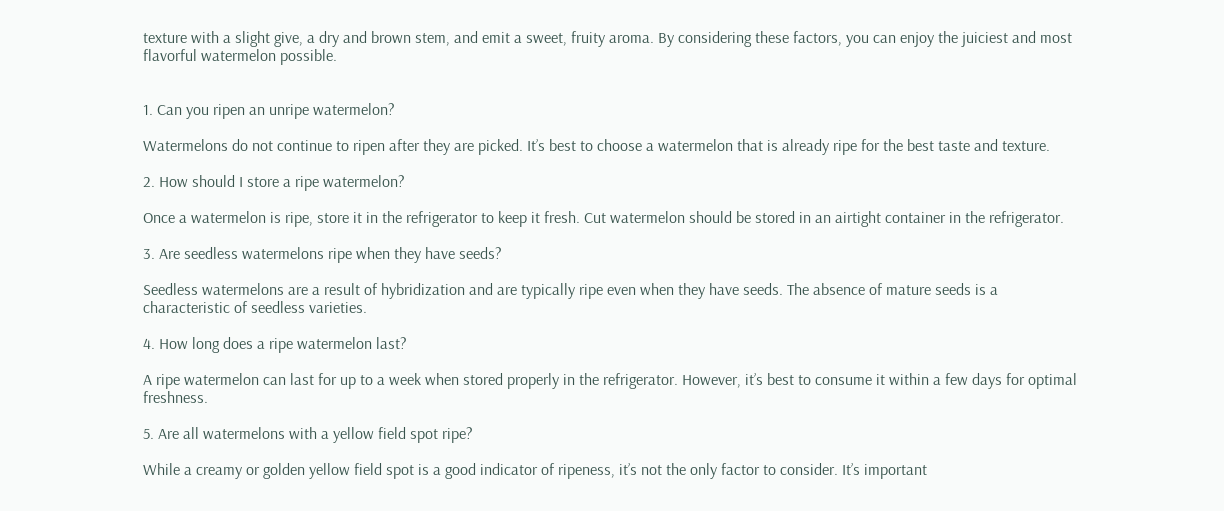texture with a slight give, a dry and brown stem, and emit a sweet, fruity aroma. By considering these factors, you can enjoy the juiciest and most flavorful watermelon possible.


1. Can you ripen an unripe watermelon?

Watermelons do not continue to ripen after they are picked. It’s best to choose a watermelon that is already ripe for the best taste and texture.

2. How should I store a ripe watermelon?

Once a watermelon is ripe, store it in the refrigerator to keep it fresh. Cut watermelon should be stored in an airtight container in the refrigerator.

3. Are seedless watermelons ripe when they have seeds?

Seedless watermelons are a result of hybridization and are typically ripe even when they have seeds. The absence of mature seeds is a characteristic of seedless varieties.

4. How long does a ripe watermelon last?

A ripe watermelon can last for up to a week when stored properly in the refrigerator. However, it’s best to consume it within a few days for optimal freshness.

5. Are all watermelons with a yellow field spot ripe?

While a creamy or golden yellow field spot is a good indicator of ripeness, it’s not the only factor to consider. It’s important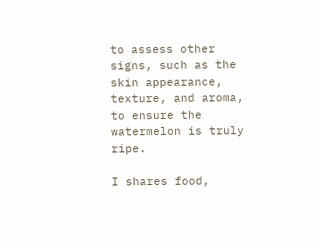to assess other signs, such as the skin appearance, texture, and aroma, to ensure the watermelon is truly ripe.

I shares food,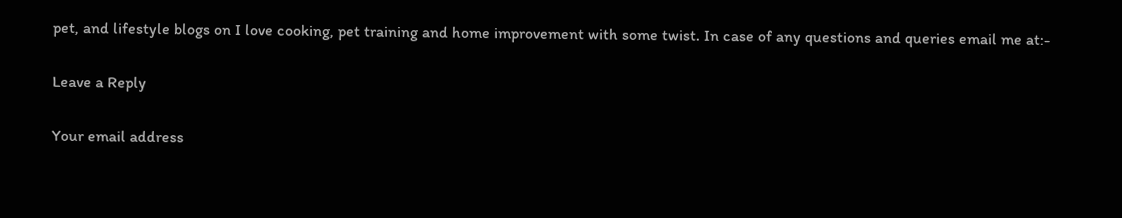pet, and lifestyle blogs on I love cooking, pet training and home improvement with some twist. In case of any questions and queries email me at:-

Leave a Reply

Your email address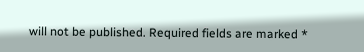will not be published. Required fields are marked *